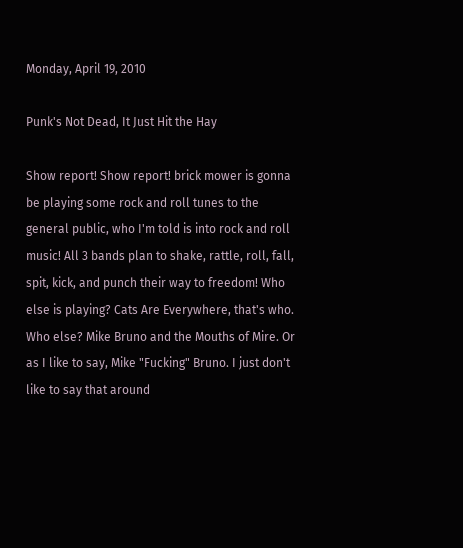Monday, April 19, 2010

Punk's Not Dead, It Just Hit the Hay

Show report! Show report! brick mower is gonna be playing some rock and roll tunes to the general public, who I'm told is into rock and roll music! All 3 bands plan to shake, rattle, roll, fall, spit, kick, and punch their way to freedom! Who else is playing? Cats Are Everywhere, that's who. Who else? Mike Bruno and the Mouths of Mire. Or as I like to say, Mike "Fucking" Bruno. I just don't like to say that around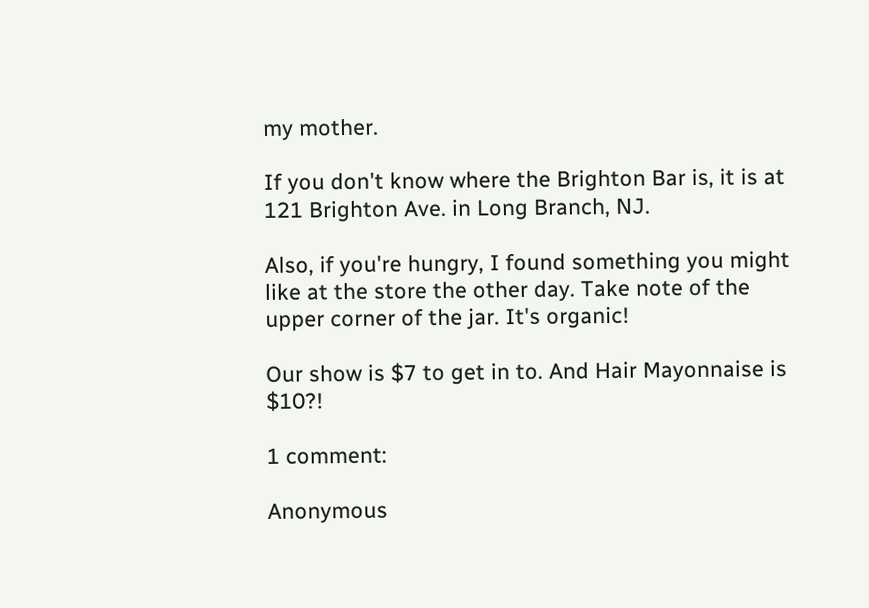my mother.

If you don't know where the Brighton Bar is, it is at 121 Brighton Ave. in Long Branch, NJ.

Also, if you're hungry, I found something you might like at the store the other day. Take note of the upper corner of the jar. It's organic!

Our show is $7 to get in to. And Hair Mayonnaise is $10?!

1 comment:

Anonymous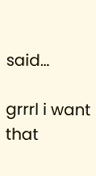said...

grrrl i want that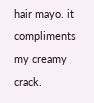hair mayo. it compliments my creamy crack.